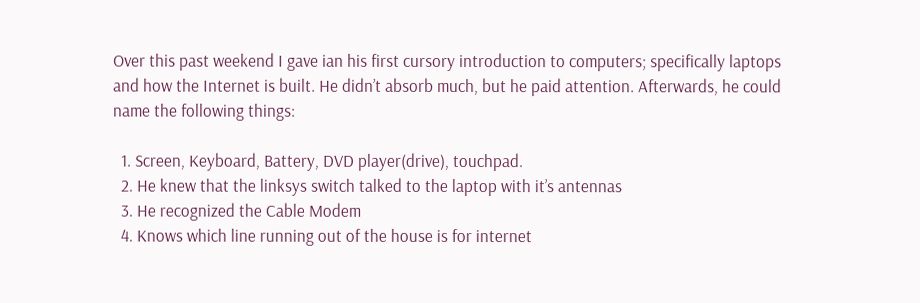Over this past weekend I gave ian his first cursory introduction to computers; specifically laptops and how the Internet is built. He didn’t absorb much, but he paid attention. Afterwards, he could name the following things:

  1. Screen, Keyboard, Battery, DVD player(drive), touchpad.
  2. He knew that the linksys switch talked to the laptop with it’s antennas
  3. He recognized the Cable Modem
  4. Knows which line running out of the house is for internet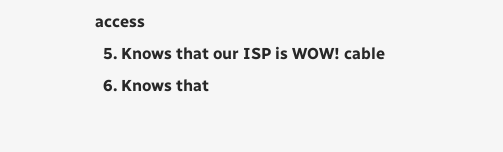access
  5. Knows that our ISP is WOW! cable
  6. Knows that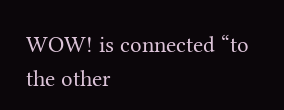WOW! is connected “to the other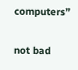computers”

not bad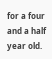for a four and a half year old.